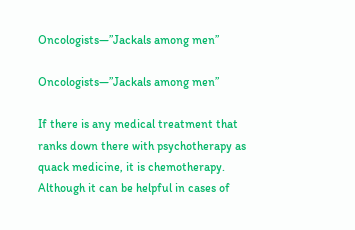Oncologists—”Jackals among men”

Oncologists—”Jackals among men”

If there is any medical treatment that ranks down there with psychotherapy as quack medicine, it is chemotherapy. Although it can be helpful in cases of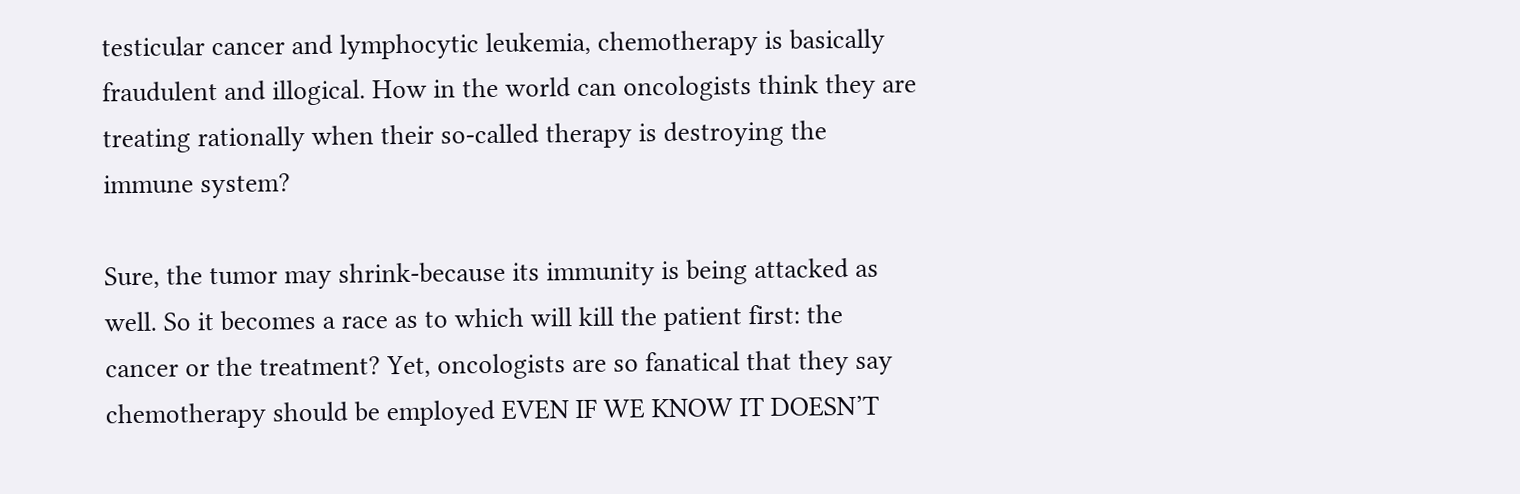testicular cancer and lymphocytic leukemia, chemotherapy is basically fraudulent and illogical. How in the world can oncologists think they are treating rationally when their so-called therapy is destroying the immune system?

Sure, the tumor may shrink-because its immunity is being attacked as well. So it becomes a race as to which will kill the patient first: the cancer or the treatment? Yet, oncologists are so fanatical that they say chemotherapy should be employed EVEN IF WE KNOW IT DOESN’T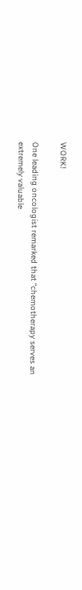WORK!

One leading oncologist remarked that “chemotherapy serves an extremely valuable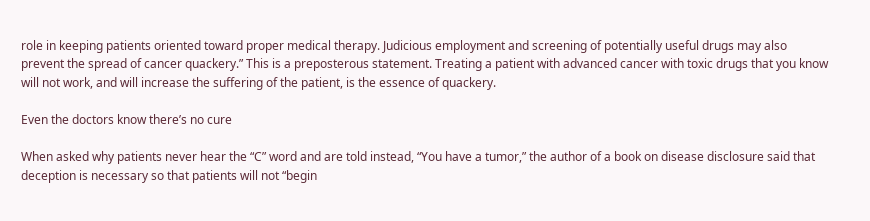role in keeping patients oriented toward proper medical therapy. Judicious employment and screening of potentially useful drugs may also prevent the spread of cancer quackery.” This is a preposterous statement. Treating a patient with advanced cancer with toxic drugs that you know will not work, and will increase the suffering of the patient, is the essence of quackery.

Even the doctors know there’s no cure

When asked why patients never hear the “C” word and are told instead, “You have a tumor,” the author of a book on disease disclosure said that deception is necessary so that patients will not “begin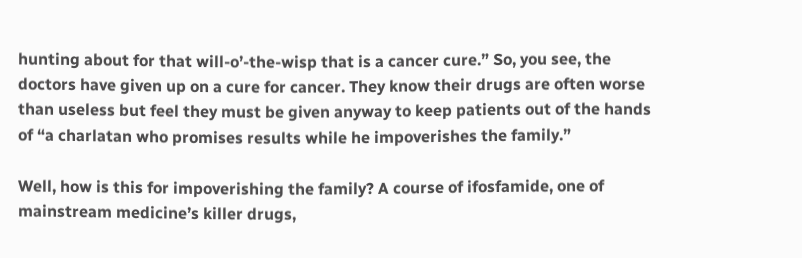hunting about for that will-o’-the-wisp that is a cancer cure.” So, you see, the doctors have given up on a cure for cancer. They know their drugs are often worse than useless but feel they must be given anyway to keep patients out of the hands of “a charlatan who promises results while he impoverishes the family.”

Well, how is this for impoverishing the family? A course of ifosfamide, one of mainstream medicine’s killer drugs,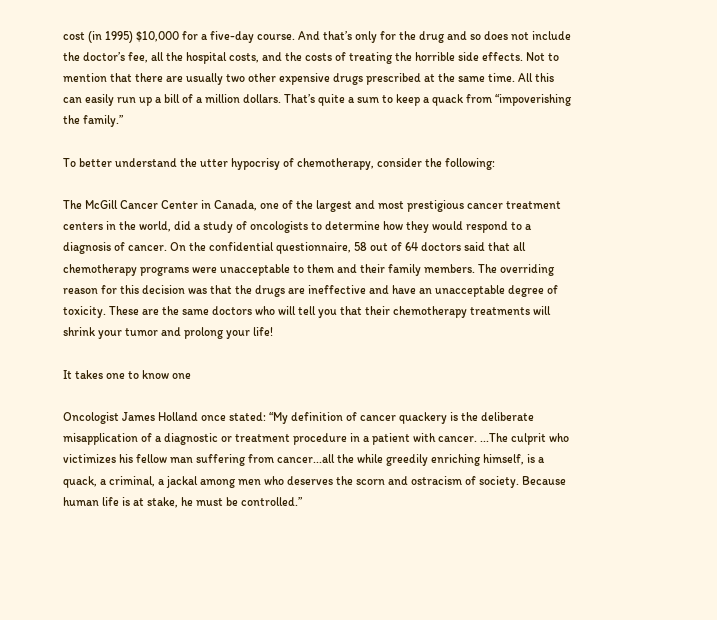cost (in 1995) $10,000 for a five-day course. And that’s only for the drug and so does not include the doctor’s fee, all the hospital costs, and the costs of treating the horrible side effects. Not to mention that there are usually two other expensive drugs prescribed at the same time. All this can easily run up a bill of a million dollars. That’s quite a sum to keep a quack from “impoverishing the family.”

To better understand the utter hypocrisy of chemotherapy, consider the following:

The McGill Cancer Center in Canada, one of the largest and most prestigious cancer treatment centers in the world, did a study of oncologists to determine how they would respond to a diagnosis of cancer. On the confidential questionnaire, 58 out of 64 doctors said that all chemotherapy programs were unacceptable to them and their family members. The overriding reason for this decision was that the drugs are ineffective and have an unacceptable degree of toxicity. These are the same doctors who will tell you that their chemotherapy treatments will shrink your tumor and prolong your life!

It takes one to know one

Oncologist James Holland once stated: “My definition of cancer quackery is the deliberate misapplication of a diagnostic or treatment procedure in a patient with cancer. ...The culprit who victimizes his fellow man suffering from cancer...all the while greedily enriching himself, is a quack, a criminal, a jackal among men who deserves the scorn and ostracism of society. Because human life is at stake, he must be controlled.”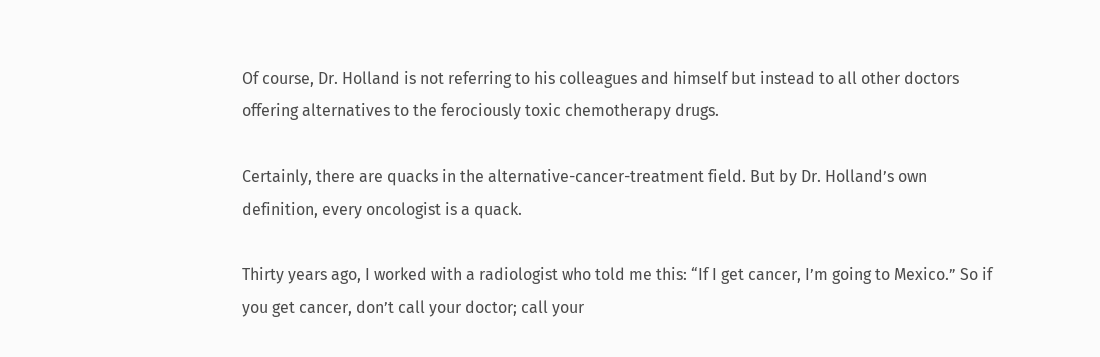Of course, Dr. Holland is not referring to his colleagues and himself but instead to all other doctors offering alternatives to the ferociously toxic chemotherapy drugs.

Certainly, there are quacks in the alternative-cancer-treatment field. But by Dr. Holland’s own definition, every oncologist is a quack.

Thirty years ago, I worked with a radiologist who told me this: “If I get cancer, I’m going to Mexico.” So if you get cancer, don’t call your doctor; call your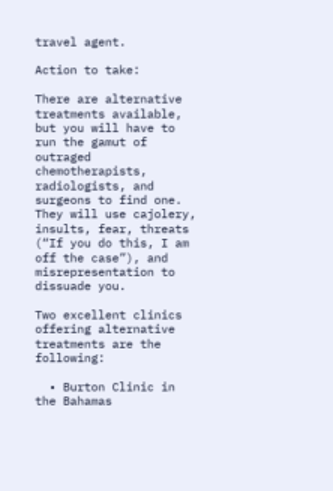travel agent.

Action to take:

There are alternative treatments available, but you will have to run the gamut of outraged chemotherapists, radiologists, and surgeons to find one. They will use cajolery, insults, fear, threats (“If you do this, I am off the case”), and misrepresentation to dissuade you.

Two excellent clinics offering alternative treatments are the following:

  • Burton Clinic in the Bahamas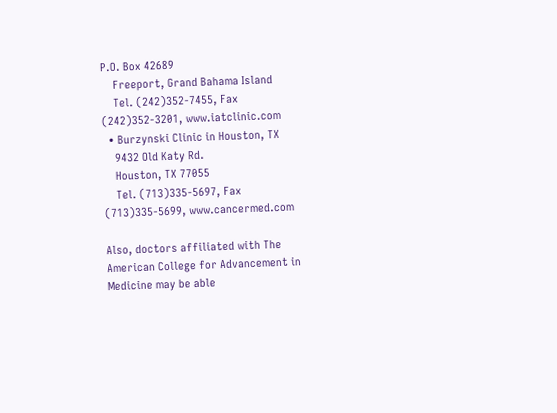P.O. Box 42689
    Freeport, Grand Bahama Island
    Tel. (242)352-7455, Fax (242)352-3201, www.iatclinic.com
  • Burzynski Clinic in Houston, TX
    9432 Old Katy Rd.
    Houston, TX 77055
    Tel. (713)335-5697, Fax (713)335-5699, www.cancermed.com

Also, doctors affiliated with The American College for Advancement in Medicine may be able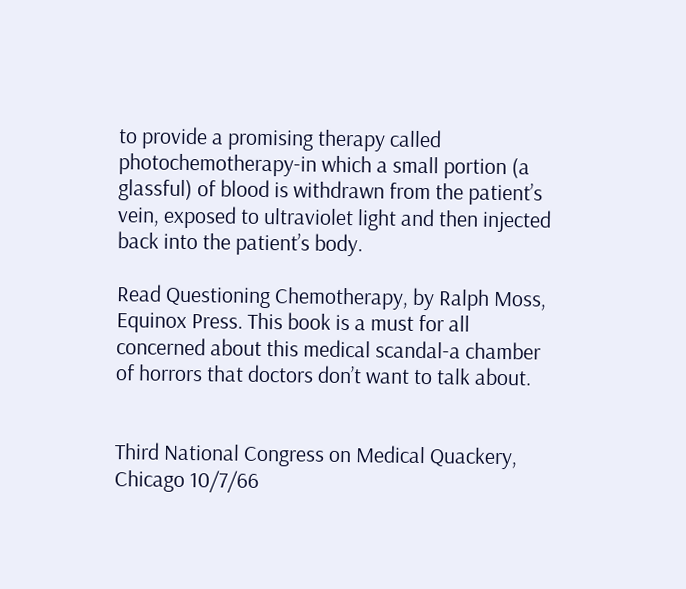to provide a promising therapy called photochemotherapy-in which a small portion (a glassful) of blood is withdrawn from the patient’s vein, exposed to ultraviolet light and then injected back into the patient’s body.

Read Questioning Chemotherapy, by Ralph Moss, Equinox Press. This book is a must for all concerned about this medical scandal-a chamber of horrors that doctors don’t want to talk about.


Third National Congress on Medical Quackery, Chicago 10/7/66